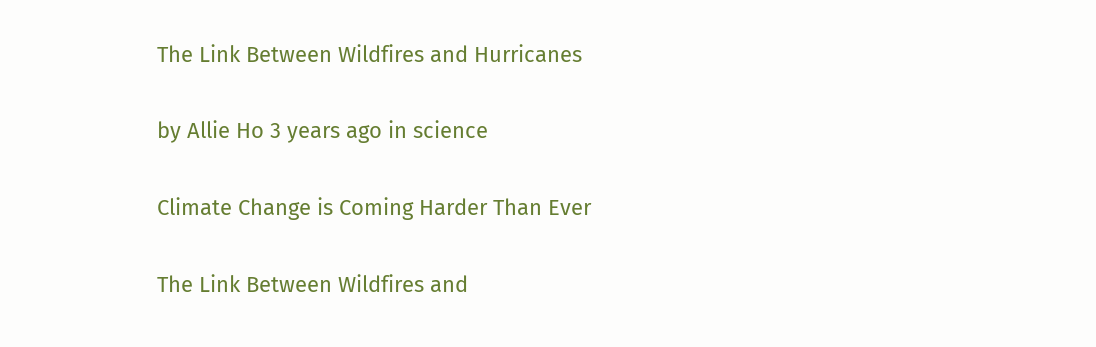The Link Between Wildfires and Hurricanes

by Allie Ho 3 years ago in science

Climate Change is Coming Harder Than Ever

The Link Between Wildfires and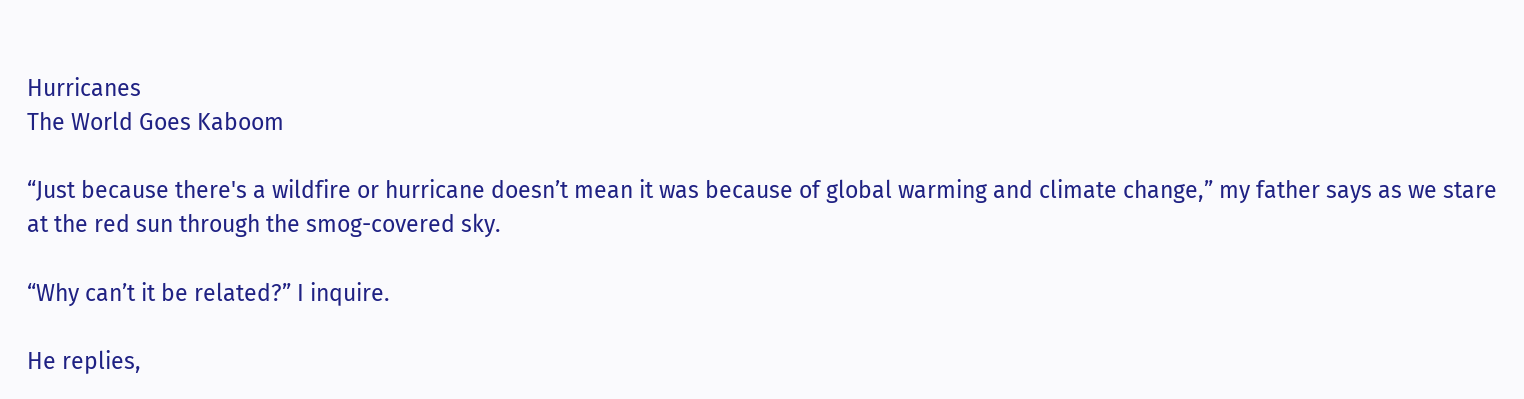Hurricanes
The World Goes Kaboom

“Just because there's a wildfire or hurricane doesn’t mean it was because of global warming and climate change,” my father says as we stare at the red sun through the smog-covered sky.

“Why can’t it be related?” I inquire.

He replies,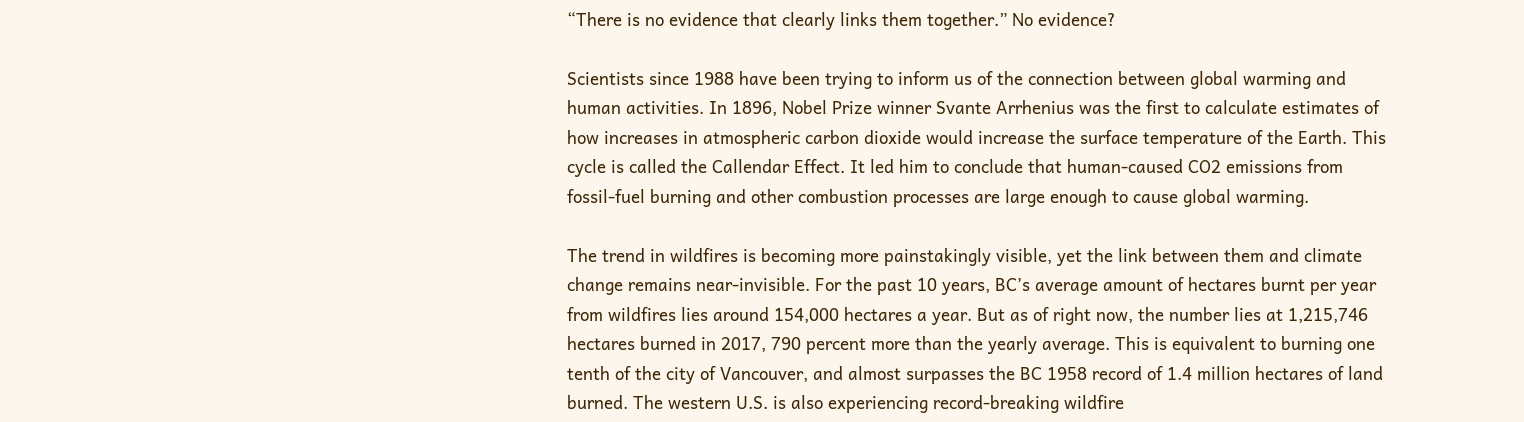“There is no evidence that clearly links them together.” No evidence?

Scientists since 1988 have been trying to inform us of the connection between global warming and human activities. In 1896, Nobel Prize winner Svante Arrhenius was the first to calculate estimates of how increases in atmospheric carbon dioxide would increase the surface temperature of the Earth. This cycle is called the Callendar Effect. It led him to conclude that human-caused CO2 emissions from fossil-fuel burning and other combustion processes are large enough to cause global warming.

The trend in wildfires is becoming more painstakingly visible, yet the link between them and climate change remains near-invisible. For the past 10 years, BC’s average amount of hectares burnt per year from wildfires lies around 154,000 hectares a year. But as of right now, the number lies at 1,215,746 hectares burned in 2017, 790 percent more than the yearly average. This is equivalent to burning one tenth of the city of Vancouver, and almost surpasses the BC 1958 record of 1.4 million hectares of land burned. The western U.S. is also experiencing record-breaking wildfire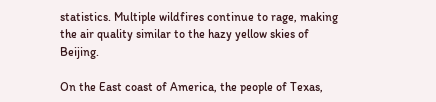statistics. Multiple wildfires continue to rage, making the air quality similar to the hazy yellow skies of Beijing.

On the East coast of America, the people of Texas,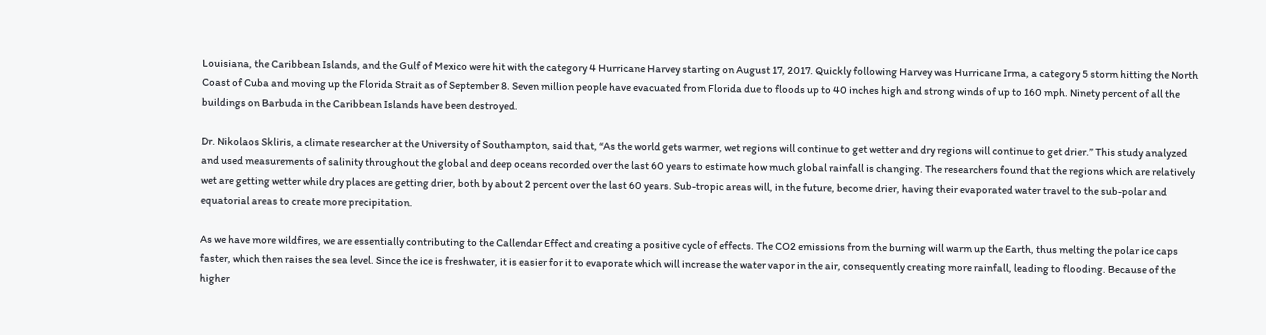Louisiana, the Caribbean Islands, and the Gulf of Mexico were hit with the category 4 Hurricane Harvey starting on August 17, 2017. Quickly following Harvey was Hurricane Irma, a category 5 storm hitting the North Coast of Cuba and moving up the Florida Strait as of September 8. Seven million people have evacuated from Florida due to floods up to 40 inches high and strong winds of up to 160 mph. Ninety percent of all the buildings on Barbuda in the Caribbean Islands have been destroyed.

Dr. Nikolaos Skliris, a climate researcher at the University of Southampton, said that, “As the world gets warmer, wet regions will continue to get wetter and dry regions will continue to get drier.” This study analyzed and used measurements of salinity throughout the global and deep oceans recorded over the last 60 years to estimate how much global rainfall is changing. The researchers found that the regions which are relatively wet are getting wetter while dry places are getting drier, both by about 2 percent over the last 60 years. Sub-tropic areas will, in the future, become drier, having their evaporated water travel to the sub-polar and equatorial areas to create more precipitation.

As we have more wildfires, we are essentially contributing to the Callendar Effect and creating a positive cycle of effects. The CO2 emissions from the burning will warm up the Earth, thus melting the polar ice caps faster, which then raises the sea level. Since the ice is freshwater, it is easier for it to evaporate which will increase the water vapor in the air, consequently creating more rainfall, leading to flooding. Because of the higher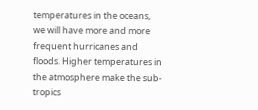temperatures in the oceans, we will have more and more frequent hurricanes and floods. Higher temperatures in the atmosphere make the sub-tropics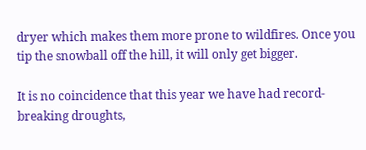dryer which makes them more prone to wildfires. Once you tip the snowball off the hill, it will only get bigger.

It is no coincidence that this year we have had record-breaking droughts,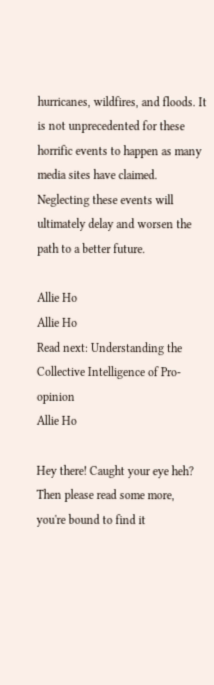hurricanes, wildfires, and floods. It is not unprecedented for these horrific events to happen as many media sites have claimed. Neglecting these events will ultimately delay and worsen the path to a better future.

Allie Ho
Allie Ho
Read next: Understanding the Collective Intelligence of Pro-opinion
Allie Ho

Hey there! Caught your eye heh? Then please read some more, you're bound to find it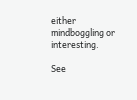either mindboggling or interesting.

See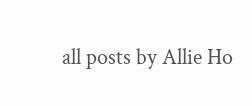all posts by Allie Ho